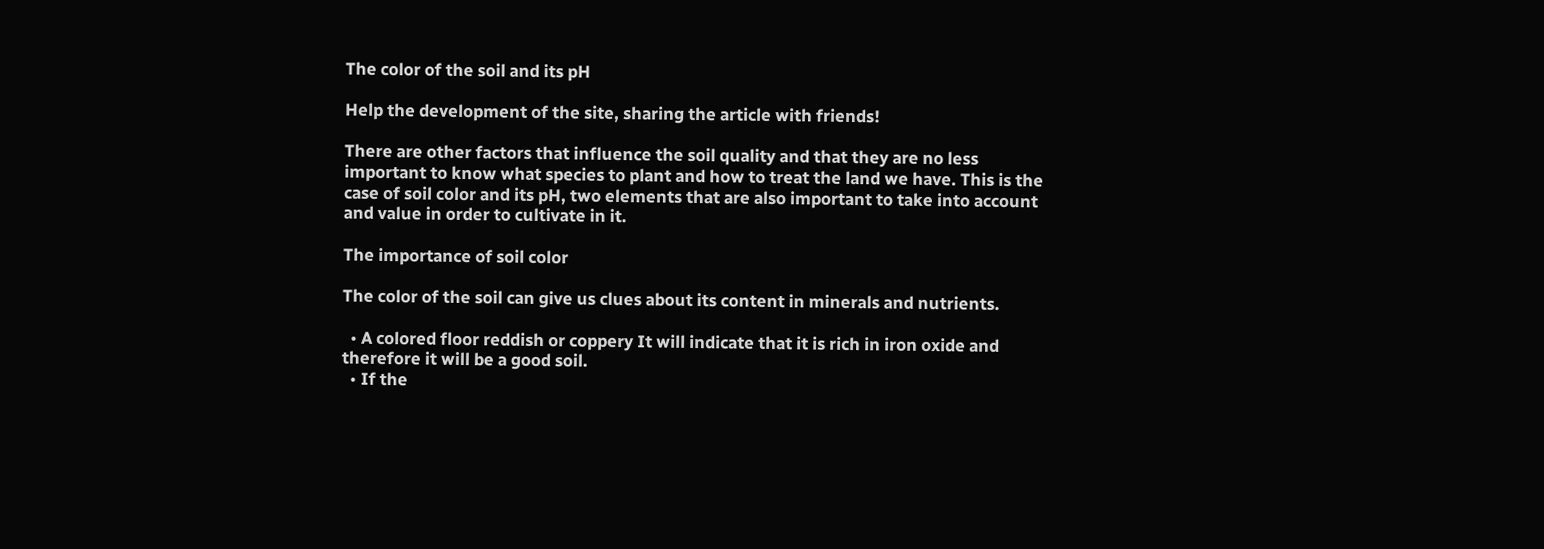The color of the soil and its pH

Help the development of the site, sharing the article with friends!

There are other factors that influence the soil quality and that they are no less important to know what species to plant and how to treat the land we have. This is the case of soil color and its pH, two elements that are also important to take into account and value in order to cultivate in it.

The importance of soil color

The color of the soil can give us clues about its content in minerals and nutrients.

  • A colored floor reddish or coppery It will indicate that it is rich in iron oxide and therefore it will be a good soil.
  • If the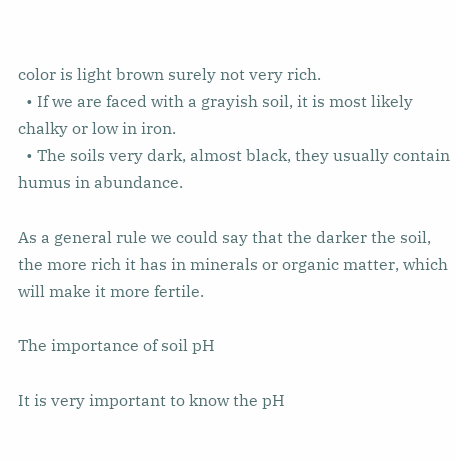color is light brown surely not very rich.
  • If we are faced with a grayish soil, it is most likely chalky or low in iron.
  • The soils very dark, almost black, they usually contain humus in abundance.

As a general rule we could say that the darker the soil, the more rich it has in minerals or organic matter, which will make it more fertile.

The importance of soil pH

It is very important to know the pH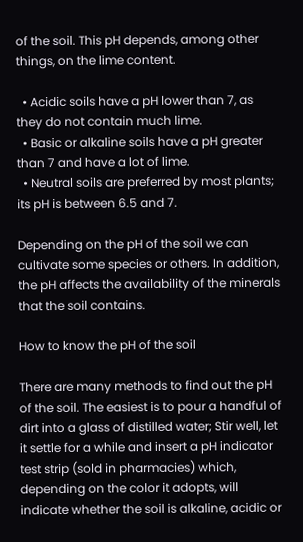of the soil. This pH depends, among other things, on the lime content.

  • Acidic soils have a pH lower than 7, as they do not contain much lime.
  • Basic or alkaline soils have a pH greater than 7 and have a lot of lime.
  • Neutral soils are preferred by most plants; its pH is between 6.5 and 7.

Depending on the pH of the soil we can cultivate some species or others. In addition, the pH affects the availability of the minerals that the soil contains.

How to know the pH of the soil

There are many methods to find out the pH of the soil. The easiest is to pour a handful of dirt into a glass of distilled water; Stir well, let it settle for a while and insert a pH indicator test strip (sold in pharmacies) which, depending on the color it adopts, will indicate whether the soil is alkaline, acidic or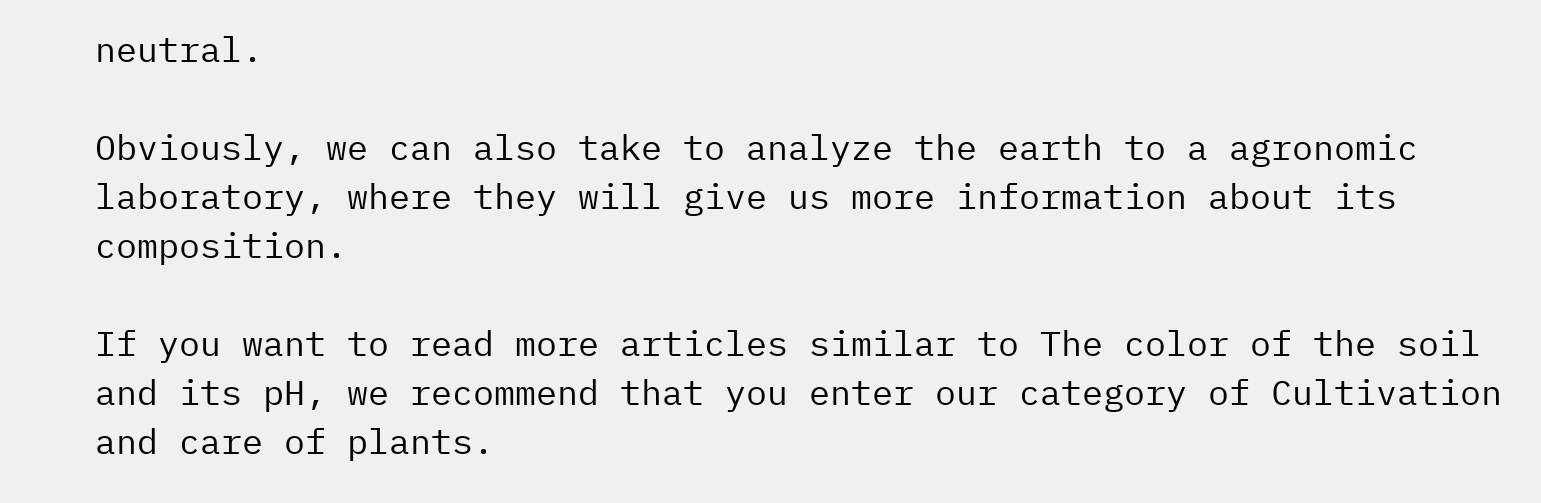neutral.

Obviously, we can also take to analyze the earth to a agronomic laboratory, where they will give us more information about its composition.

If you want to read more articles similar to The color of the soil and its pH, we recommend that you enter our category of Cultivation and care of plants.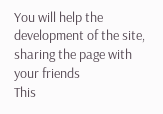You will help the development of the site, sharing the page with your friends
This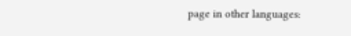page in other languages: